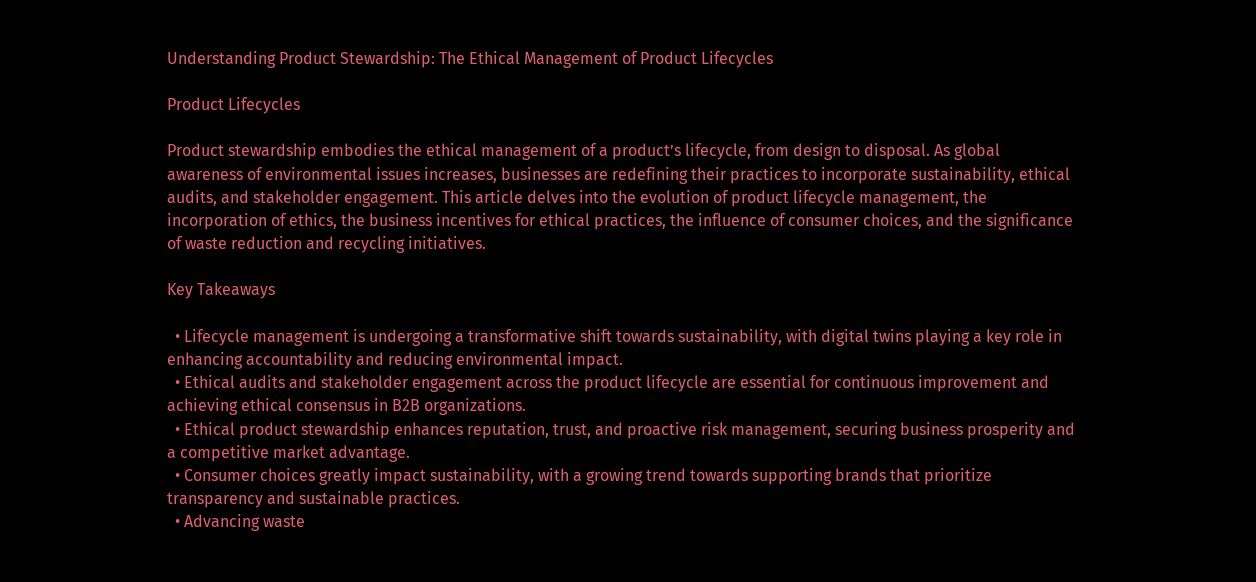Understanding Product Stewardship: The Ethical Management of Product Lifecycles

Product Lifecycles

Product stewardship embodies the ethical management of a product’s lifecycle, from design to disposal. As global awareness of environmental issues increases, businesses are redefining their practices to incorporate sustainability, ethical audits, and stakeholder engagement. This article delves into the evolution of product lifecycle management, the incorporation of ethics, the business incentives for ethical practices, the influence of consumer choices, and the significance of waste reduction and recycling initiatives.

Key Takeaways

  • Lifecycle management is undergoing a transformative shift towards sustainability, with digital twins playing a key role in enhancing accountability and reducing environmental impact.
  • Ethical audits and stakeholder engagement across the product lifecycle are essential for continuous improvement and achieving ethical consensus in B2B organizations.
  • Ethical product stewardship enhances reputation, trust, and proactive risk management, securing business prosperity and a competitive market advantage.
  • Consumer choices greatly impact sustainability, with a growing trend towards supporting brands that prioritize transparency and sustainable practices.
  • Advancing waste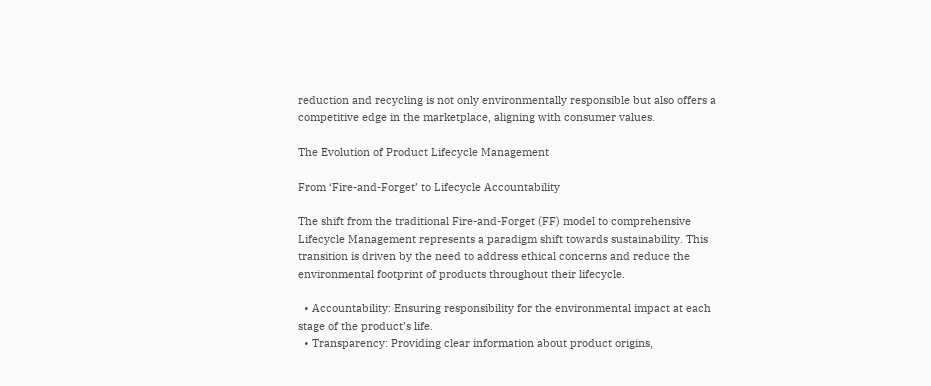reduction and recycling is not only environmentally responsible but also offers a competitive edge in the marketplace, aligning with consumer values.

The Evolution of Product Lifecycle Management

From ‘Fire-and-Forget’ to Lifecycle Accountability

The shift from the traditional Fire-and-Forget (FF) model to comprehensive Lifecycle Management represents a paradigm shift towards sustainability. This transition is driven by the need to address ethical concerns and reduce the environmental footprint of products throughout their lifecycle.

  • Accountability: Ensuring responsibility for the environmental impact at each stage of the product’s life.
  • Transparency: Providing clear information about product origins,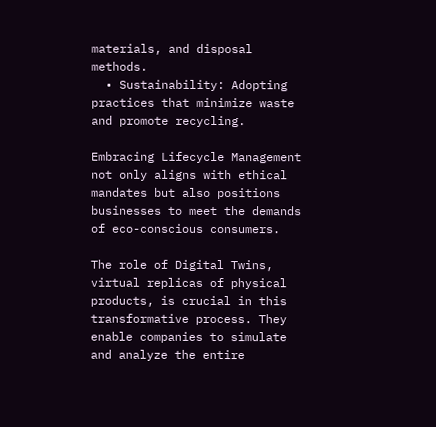materials, and disposal methods.
  • Sustainability: Adopting practices that minimize waste and promote recycling.

Embracing Lifecycle Management not only aligns with ethical mandates but also positions businesses to meet the demands of eco-conscious consumers.

The role of Digital Twins, virtual replicas of physical products, is crucial in this transformative process. They enable companies to simulate and analyze the entire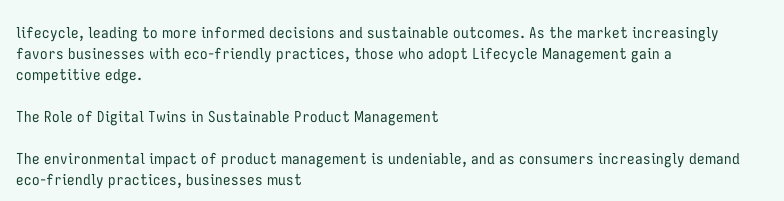lifecycle, leading to more informed decisions and sustainable outcomes. As the market increasingly favors businesses with eco-friendly practices, those who adopt Lifecycle Management gain a competitive edge.

The Role of Digital Twins in Sustainable Product Management

The environmental impact of product management is undeniable, and as consumers increasingly demand eco-friendly practices, businesses must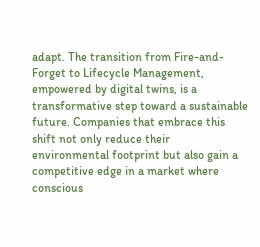adapt. The transition from Fire-and-Forget to Lifecycle Management, empowered by digital twins, is a transformative step toward a sustainable future. Companies that embrace this shift not only reduce their environmental footprint but also gain a competitive edge in a market where conscious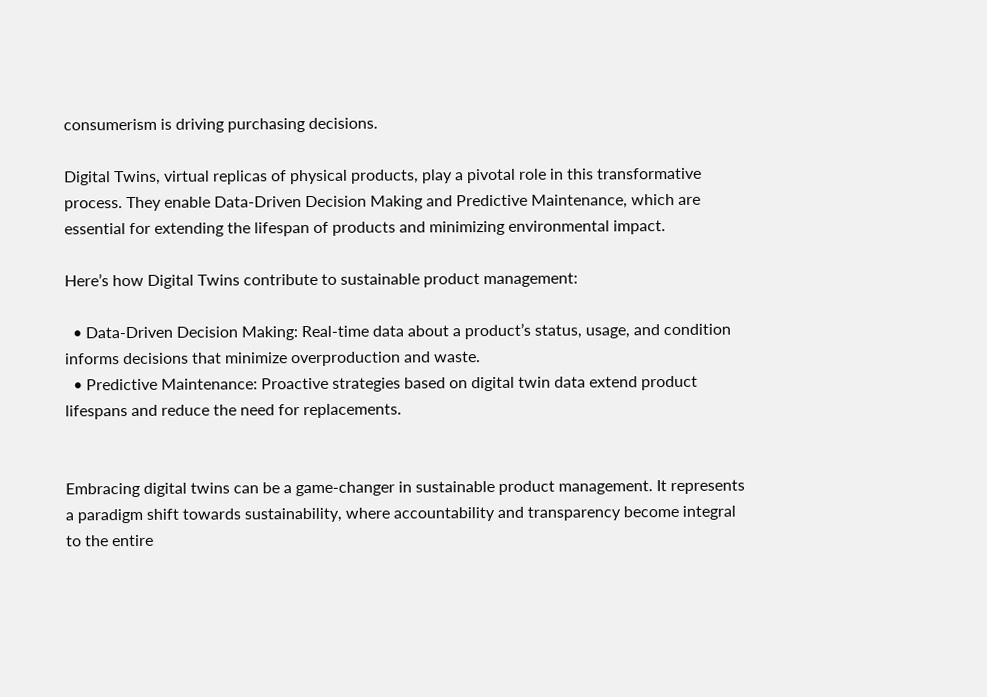consumerism is driving purchasing decisions.

Digital Twins, virtual replicas of physical products, play a pivotal role in this transformative process. They enable Data-Driven Decision Making and Predictive Maintenance, which are essential for extending the lifespan of products and minimizing environmental impact.

Here’s how Digital Twins contribute to sustainable product management:

  • Data-Driven Decision Making: Real-time data about a product’s status, usage, and condition informs decisions that minimize overproduction and waste.
  • Predictive Maintenance: Proactive strategies based on digital twin data extend product lifespans and reduce the need for replacements.


Embracing digital twins can be a game-changer in sustainable product management. It represents a paradigm shift towards sustainability, where accountability and transparency become integral to the entire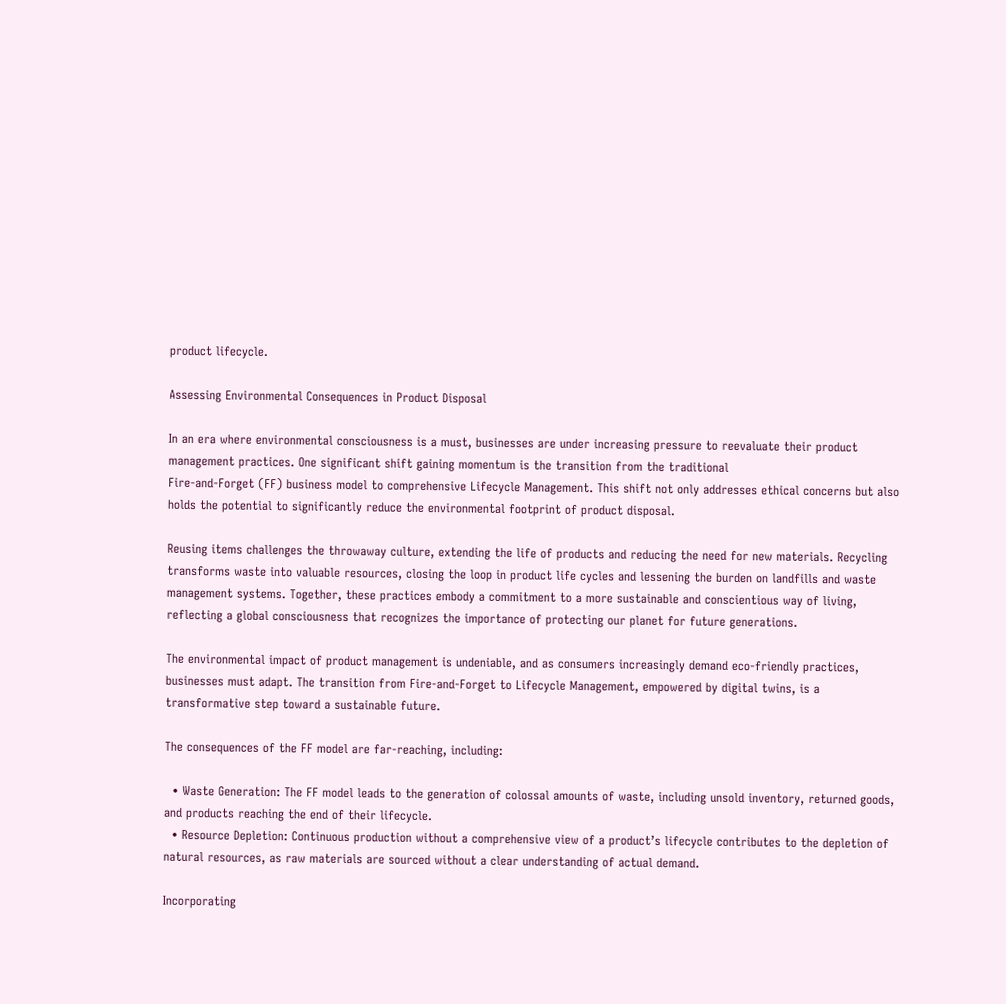product lifecycle.

Assessing Environmental Consequences in Product Disposal

In an era where environmental consciousness is a must, businesses are under increasing pressure to reevaluate their product management practices. One significant shift gaining momentum is the transition from the traditional
Fire-and-Forget (FF) business model to comprehensive Lifecycle Management. This shift not only addresses ethical concerns but also holds the potential to significantly reduce the environmental footprint of product disposal.

Reusing items challenges the throwaway culture, extending the life of products and reducing the need for new materials. Recycling transforms waste into valuable resources, closing the loop in product life cycles and lessening the burden on landfills and waste management systems. Together, these practices embody a commitment to a more sustainable and conscientious way of living, reflecting a global consciousness that recognizes the importance of protecting our planet for future generations.

The environmental impact of product management is undeniable, and as consumers increasingly demand eco-friendly practices, businesses must adapt. The transition from Fire-and-Forget to Lifecycle Management, empowered by digital twins, is a transformative step toward a sustainable future.

The consequences of the FF model are far-reaching, including:

  • Waste Generation: The FF model leads to the generation of colossal amounts of waste, including unsold inventory, returned goods, and products reaching the end of their lifecycle.
  • Resource Depletion: Continuous production without a comprehensive view of a product’s lifecycle contributes to the depletion of natural resources, as raw materials are sourced without a clear understanding of actual demand.

Incorporating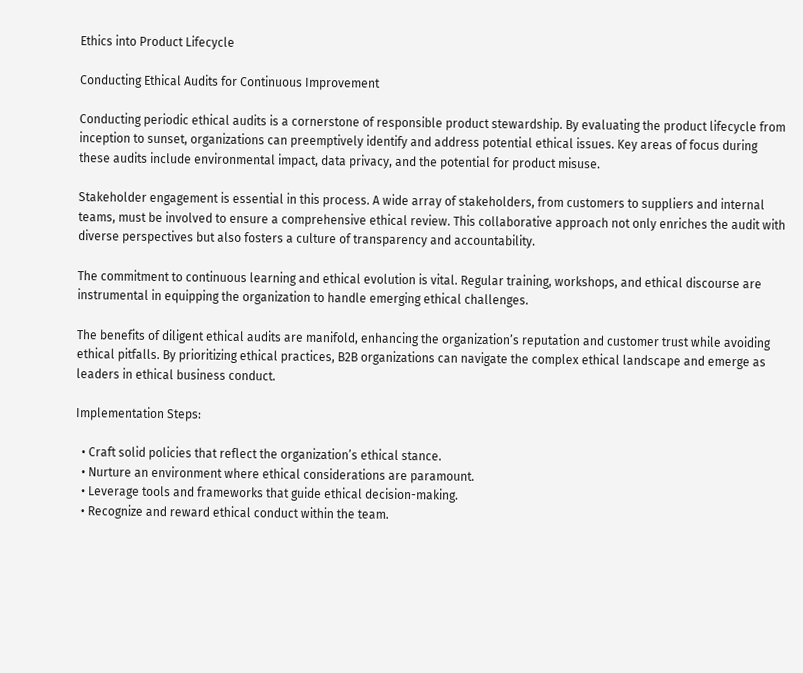Ethics into Product Lifecycle

Conducting Ethical Audits for Continuous Improvement

Conducting periodic ethical audits is a cornerstone of responsible product stewardship. By evaluating the product lifecycle from inception to sunset, organizations can preemptively identify and address potential ethical issues. Key areas of focus during these audits include environmental impact, data privacy, and the potential for product misuse.

Stakeholder engagement is essential in this process. A wide array of stakeholders, from customers to suppliers and internal teams, must be involved to ensure a comprehensive ethical review. This collaborative approach not only enriches the audit with diverse perspectives but also fosters a culture of transparency and accountability.

The commitment to continuous learning and ethical evolution is vital. Regular training, workshops, and ethical discourse are instrumental in equipping the organization to handle emerging ethical challenges.

The benefits of diligent ethical audits are manifold, enhancing the organization’s reputation and customer trust while avoiding ethical pitfalls. By prioritizing ethical practices, B2B organizations can navigate the complex ethical landscape and emerge as leaders in ethical business conduct.

Implementation Steps:

  • Craft solid policies that reflect the organization’s ethical stance.
  • Nurture an environment where ethical considerations are paramount.
  • Leverage tools and frameworks that guide ethical decision-making.
  • Recognize and reward ethical conduct within the team.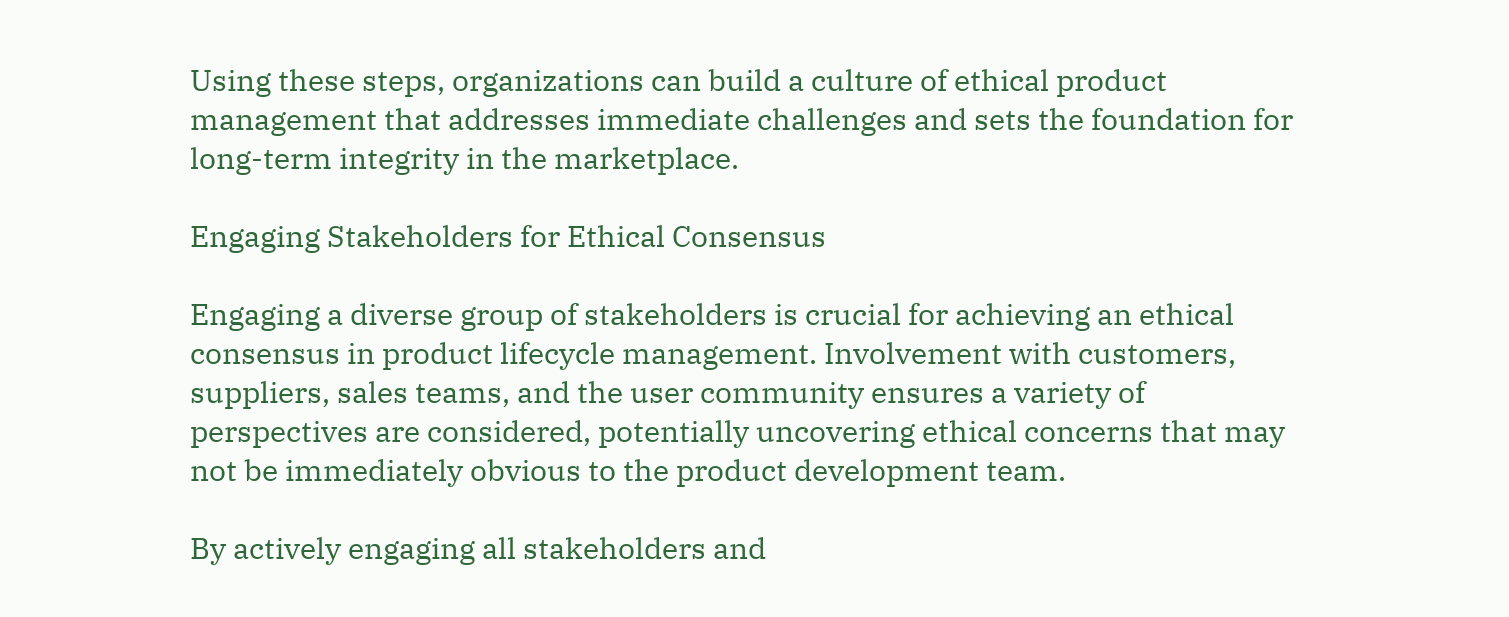Using these steps, organizations can build a culture of ethical product management that addresses immediate challenges and sets the foundation for long-term integrity in the marketplace.

Engaging Stakeholders for Ethical Consensus

Engaging a diverse group of stakeholders is crucial for achieving an ethical consensus in product lifecycle management. Involvement with customers, suppliers, sales teams, and the user community ensures a variety of perspectives are considered, potentially uncovering ethical concerns that may not be immediately obvious to the product development team.

By actively engaging all stakeholders and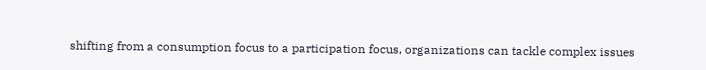shifting from a consumption focus to a participation focus, organizations can tackle complex issues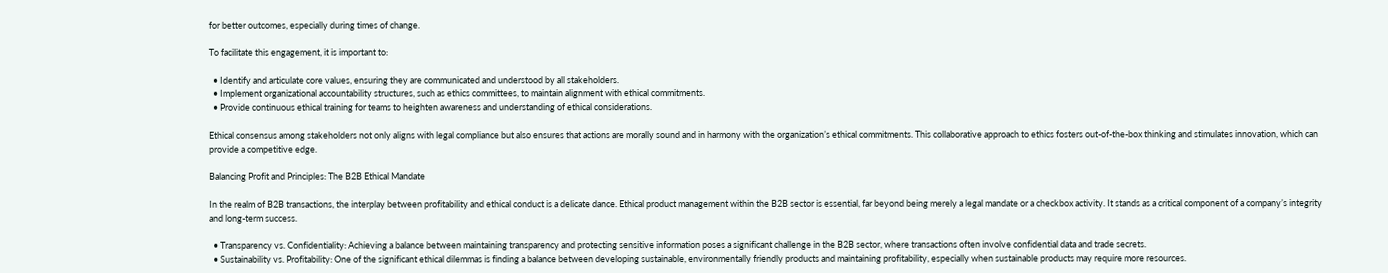for better outcomes, especially during times of change.

To facilitate this engagement, it is important to:

  • Identify and articulate core values, ensuring they are communicated and understood by all stakeholders.
  • Implement organizational accountability structures, such as ethics committees, to maintain alignment with ethical commitments.
  • Provide continuous ethical training for teams to heighten awareness and understanding of ethical considerations.

Ethical consensus among stakeholders not only aligns with legal compliance but also ensures that actions are morally sound and in harmony with the organization’s ethical commitments. This collaborative approach to ethics fosters out-of-the-box thinking and stimulates innovation, which can provide a competitive edge.

Balancing Profit and Principles: The B2B Ethical Mandate

In the realm of B2B transactions, the interplay between profitability and ethical conduct is a delicate dance. Ethical product management within the B2B sector is essential, far beyond being merely a legal mandate or a checkbox activity. It stands as a critical component of a company’s integrity and long-term success.

  • Transparency vs. Confidentiality: Achieving a balance between maintaining transparency and protecting sensitive information poses a significant challenge in the B2B sector, where transactions often involve confidential data and trade secrets.
  • Sustainability vs. Profitability: One of the significant ethical dilemmas is finding a balance between developing sustainable, environmentally friendly products and maintaining profitability, especially when sustainable products may require more resources.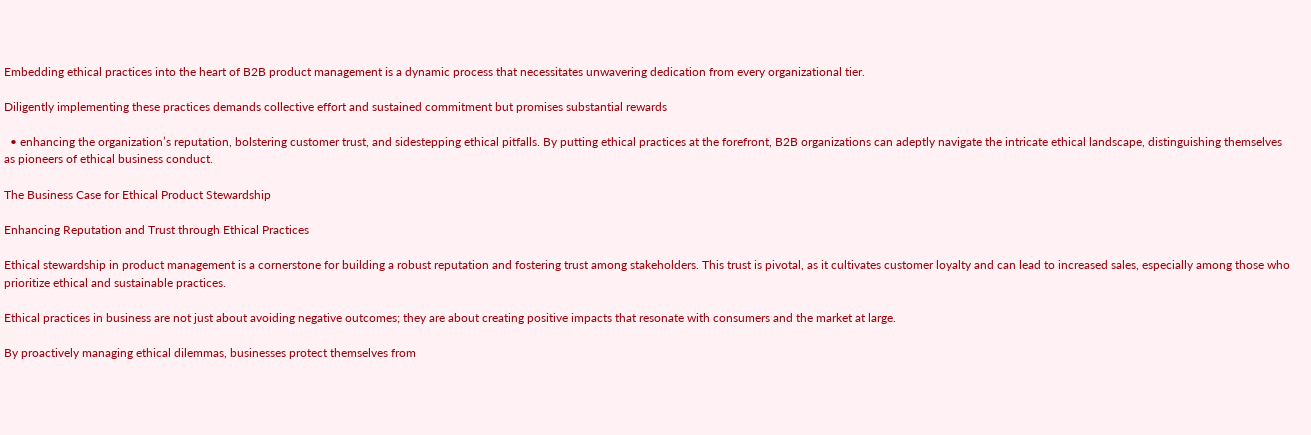Embedding ethical practices into the heart of B2B product management is a dynamic process that necessitates unwavering dedication from every organizational tier.

Diligently implementing these practices demands collective effort and sustained commitment but promises substantial rewards

  • enhancing the organization’s reputation, bolstering customer trust, and sidestepping ethical pitfalls. By putting ethical practices at the forefront, B2B organizations can adeptly navigate the intricate ethical landscape, distinguishing themselves as pioneers of ethical business conduct.

The Business Case for Ethical Product Stewardship

Enhancing Reputation and Trust through Ethical Practices

Ethical stewardship in product management is a cornerstone for building a robust reputation and fostering trust among stakeholders. This trust is pivotal, as it cultivates customer loyalty and can lead to increased sales, especially among those who prioritize ethical and sustainable practices.

Ethical practices in business are not just about avoiding negative outcomes; they are about creating positive impacts that resonate with consumers and the market at large.

By proactively managing ethical dilemmas, businesses protect themselves from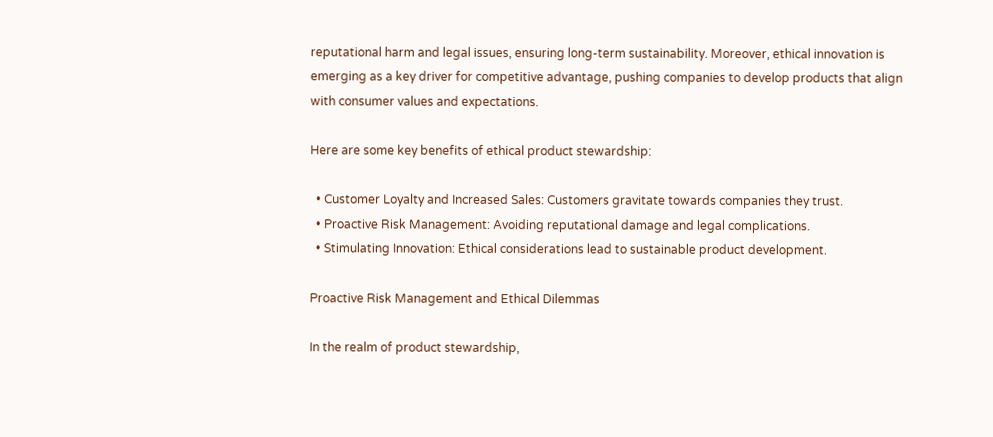reputational harm and legal issues, ensuring long-term sustainability. Moreover, ethical innovation is emerging as a key driver for competitive advantage, pushing companies to develop products that align with consumer values and expectations.

Here are some key benefits of ethical product stewardship:

  • Customer Loyalty and Increased Sales: Customers gravitate towards companies they trust.
  • Proactive Risk Management: Avoiding reputational damage and legal complications.
  • Stimulating Innovation: Ethical considerations lead to sustainable product development.

Proactive Risk Management and Ethical Dilemmas

In the realm of product stewardship,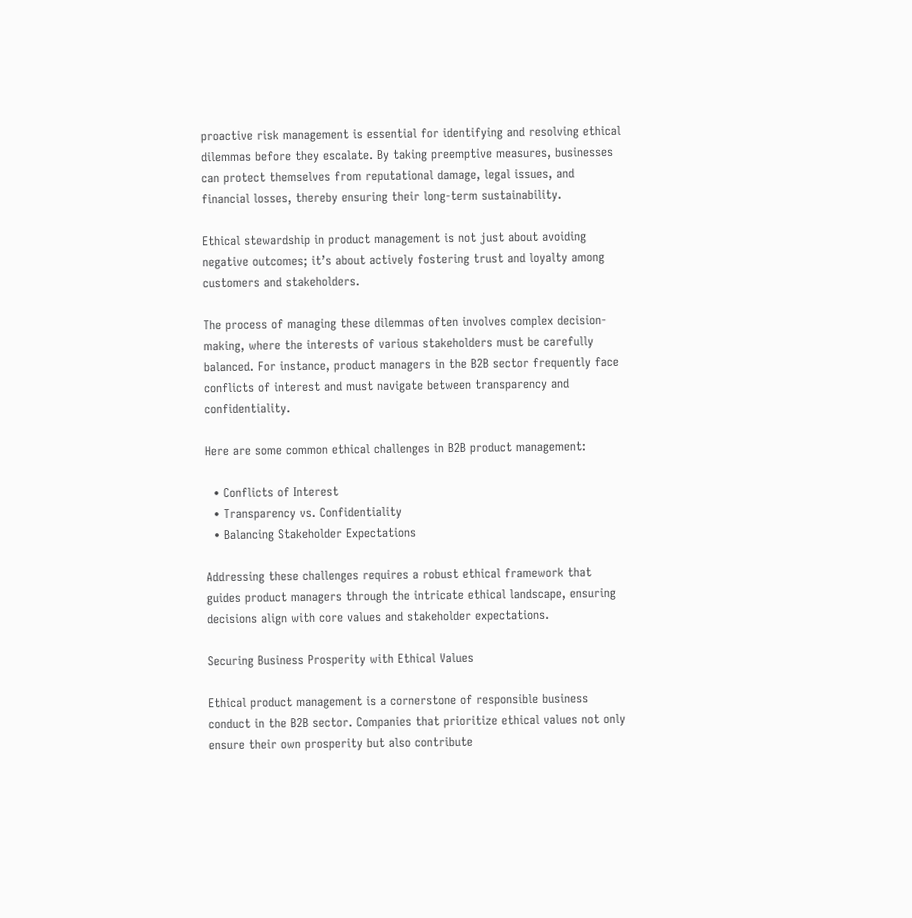proactive risk management is essential for identifying and resolving ethical dilemmas before they escalate. By taking preemptive measures, businesses can protect themselves from reputational damage, legal issues, and financial losses, thereby ensuring their long-term sustainability.

Ethical stewardship in product management is not just about avoiding negative outcomes; it’s about actively fostering trust and loyalty among customers and stakeholders.

The process of managing these dilemmas often involves complex decision-making, where the interests of various stakeholders must be carefully balanced. For instance, product managers in the B2B sector frequently face conflicts of interest and must navigate between transparency and confidentiality.

Here are some common ethical challenges in B2B product management:

  • Conflicts of Interest
  • Transparency vs. Confidentiality
  • Balancing Stakeholder Expectations

Addressing these challenges requires a robust ethical framework that guides product managers through the intricate ethical landscape, ensuring decisions align with core values and stakeholder expectations.

Securing Business Prosperity with Ethical Values

Ethical product management is a cornerstone of responsible business conduct in the B2B sector. Companies that prioritize ethical values not only ensure their own prosperity but also contribute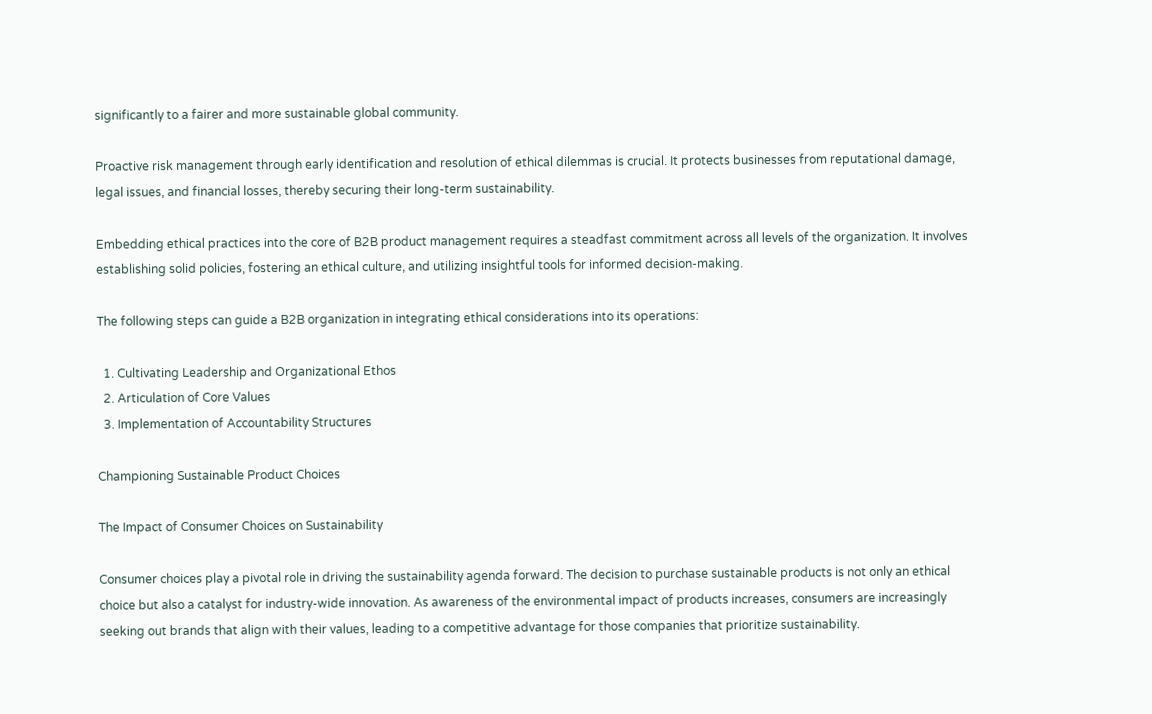significantly to a fairer and more sustainable global community.

Proactive risk management through early identification and resolution of ethical dilemmas is crucial. It protects businesses from reputational damage, legal issues, and financial losses, thereby securing their long-term sustainability.

Embedding ethical practices into the core of B2B product management requires a steadfast commitment across all levels of the organization. It involves establishing solid policies, fostering an ethical culture, and utilizing insightful tools for informed decision-making.

The following steps can guide a B2B organization in integrating ethical considerations into its operations:

  1. Cultivating Leadership and Organizational Ethos
  2. Articulation of Core Values
  3. Implementation of Accountability Structures

Championing Sustainable Product Choices

The Impact of Consumer Choices on Sustainability

Consumer choices play a pivotal role in driving the sustainability agenda forward. The decision to purchase sustainable products is not only an ethical choice but also a catalyst for industry-wide innovation. As awareness of the environmental impact of products increases, consumers are increasingly seeking out brands that align with their values, leading to a competitive advantage for those companies that prioritize sustainability.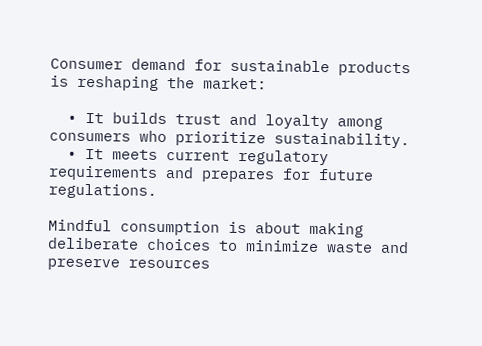Consumer demand for sustainable products is reshaping the market:

  • It builds trust and loyalty among consumers who prioritize sustainability.
  • It meets current regulatory requirements and prepares for future regulations.

Mindful consumption is about making deliberate choices to minimize waste and preserve resources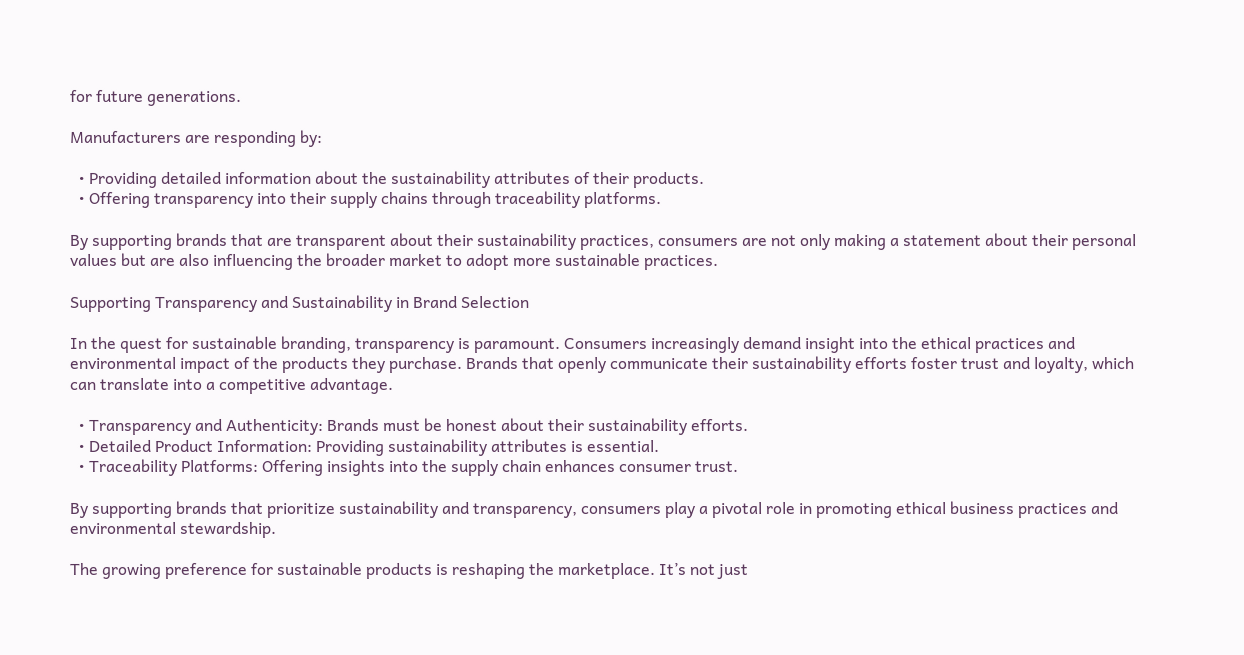for future generations.

Manufacturers are responding by:

  • Providing detailed information about the sustainability attributes of their products.
  • Offering transparency into their supply chains through traceability platforms.

By supporting brands that are transparent about their sustainability practices, consumers are not only making a statement about their personal values but are also influencing the broader market to adopt more sustainable practices.

Supporting Transparency and Sustainability in Brand Selection

In the quest for sustainable branding, transparency is paramount. Consumers increasingly demand insight into the ethical practices and environmental impact of the products they purchase. Brands that openly communicate their sustainability efforts foster trust and loyalty, which can translate into a competitive advantage.

  • Transparency and Authenticity: Brands must be honest about their sustainability efforts.
  • Detailed Product Information: Providing sustainability attributes is essential.
  • Traceability Platforms: Offering insights into the supply chain enhances consumer trust.

By supporting brands that prioritize sustainability and transparency, consumers play a pivotal role in promoting ethical business practices and environmental stewardship.

The growing preference for sustainable products is reshaping the marketplace. It’s not just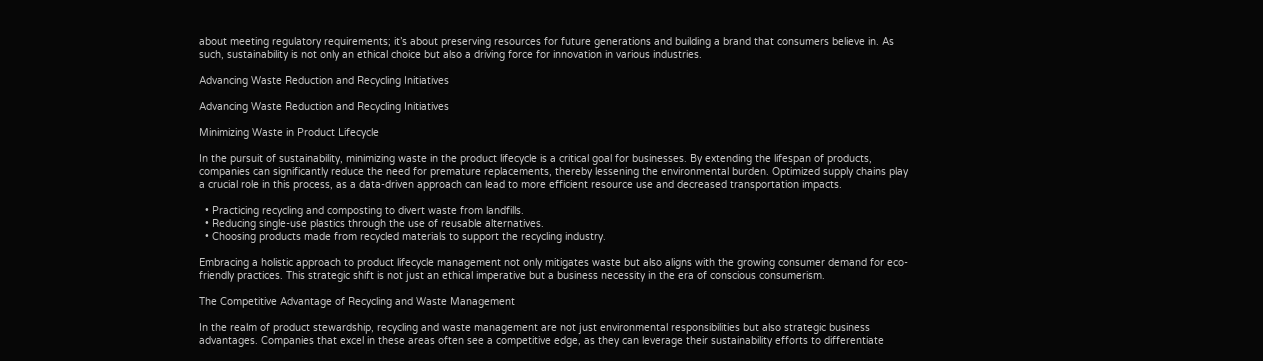about meeting regulatory requirements; it’s about preserving resources for future generations and building a brand that consumers believe in. As such, sustainability is not only an ethical choice but also a driving force for innovation in various industries.

Advancing Waste Reduction and Recycling Initiatives

Advancing Waste Reduction and Recycling Initiatives

Minimizing Waste in Product Lifecycle

In the pursuit of sustainability, minimizing waste in the product lifecycle is a critical goal for businesses. By extending the lifespan of products, companies can significantly reduce the need for premature replacements, thereby lessening the environmental burden. Optimized supply chains play a crucial role in this process, as a data-driven approach can lead to more efficient resource use and decreased transportation impacts.

  • Practicing recycling and composting to divert waste from landfills.
  • Reducing single-use plastics through the use of reusable alternatives.
  • Choosing products made from recycled materials to support the recycling industry.

Embracing a holistic approach to product lifecycle management not only mitigates waste but also aligns with the growing consumer demand for eco-friendly practices. This strategic shift is not just an ethical imperative but a business necessity in the era of conscious consumerism.

The Competitive Advantage of Recycling and Waste Management

In the realm of product stewardship, recycling and waste management are not just environmental responsibilities but also strategic business advantages. Companies that excel in these areas often see a competitive edge, as they can leverage their sustainability efforts to differentiate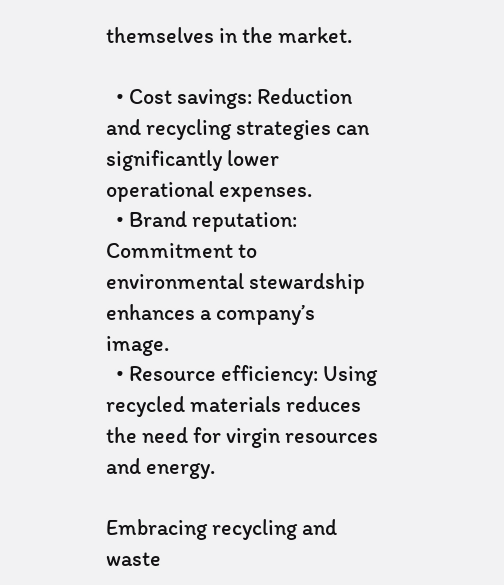themselves in the market.

  • Cost savings: Reduction and recycling strategies can significantly lower operational expenses.
  • Brand reputation: Commitment to environmental stewardship enhances a company’s image.
  • Resource efficiency: Using recycled materials reduces the need for virgin resources and energy.

Embracing recycling and waste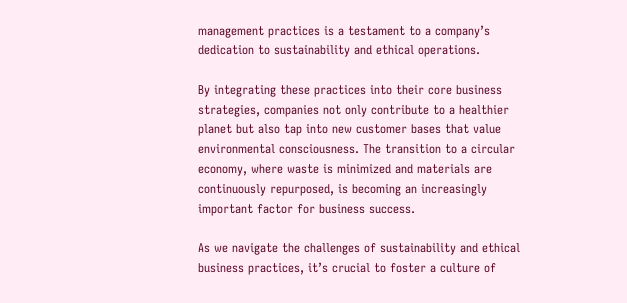management practices is a testament to a company’s dedication to sustainability and ethical operations.

By integrating these practices into their core business strategies, companies not only contribute to a healthier planet but also tap into new customer bases that value environmental consciousness. The transition to a circular economy, where waste is minimized and materials are continuously repurposed, is becoming an increasingly important factor for business success.

As we navigate the challenges of sustainability and ethical business practices, it’s crucial to foster a culture of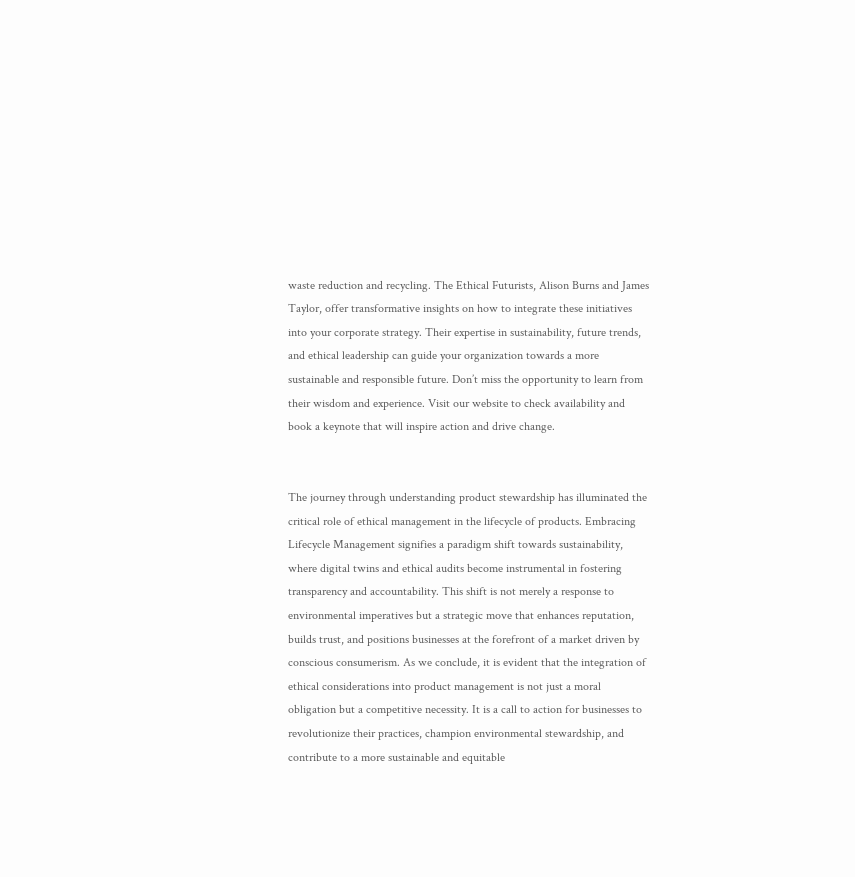waste reduction and recycling. The Ethical Futurists, Alison Burns and James Taylor, offer transformative insights on how to integrate these initiatives into your corporate strategy. Their expertise in sustainability, future trends, and ethical leadership can guide your organization towards a more sustainable and responsible future. Don’t miss the opportunity to learn from their wisdom and experience. Visit our website to check availability and book a keynote that will inspire action and drive change.


The journey through understanding product stewardship has illuminated the critical role of ethical management in the lifecycle of products. Embracing Lifecycle Management signifies a paradigm shift towards sustainability, where digital twins and ethical audits become instrumental in fostering transparency and accountability. This shift is not merely a response to environmental imperatives but a strategic move that enhances reputation, builds trust, and positions businesses at the forefront of a market driven by conscious consumerism. As we conclude, it is evident that the integration of ethical considerations into product management is not just a moral obligation but a competitive necessity. It is a call to action for businesses to revolutionize their practices, champion environmental stewardship, and contribute to a more sustainable and equitable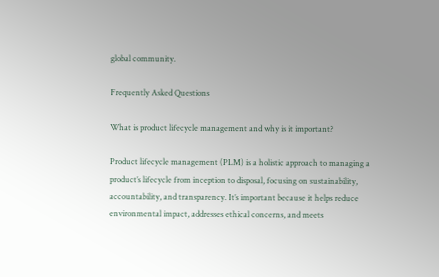global community.

Frequently Asked Questions

What is product lifecycle management and why is it important?

Product lifecycle management (PLM) is a holistic approach to managing a product’s lifecycle from inception to disposal, focusing on sustainability, accountability, and transparency. It’s important because it helps reduce environmental impact, addresses ethical concerns, and meets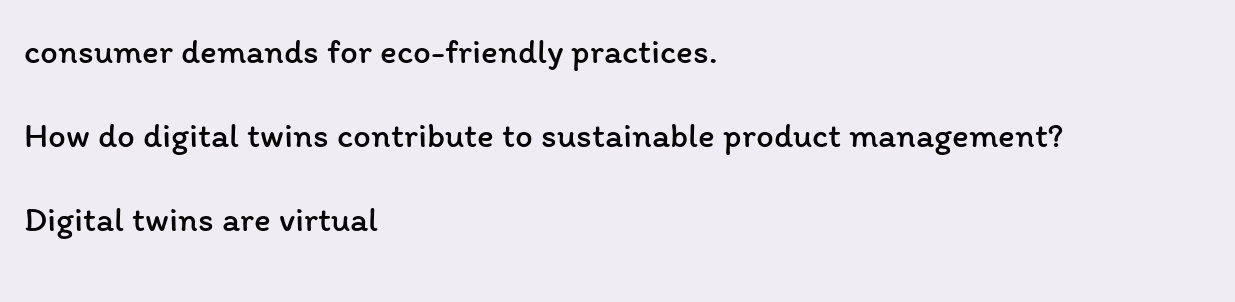consumer demands for eco-friendly practices.

How do digital twins contribute to sustainable product management?

Digital twins are virtual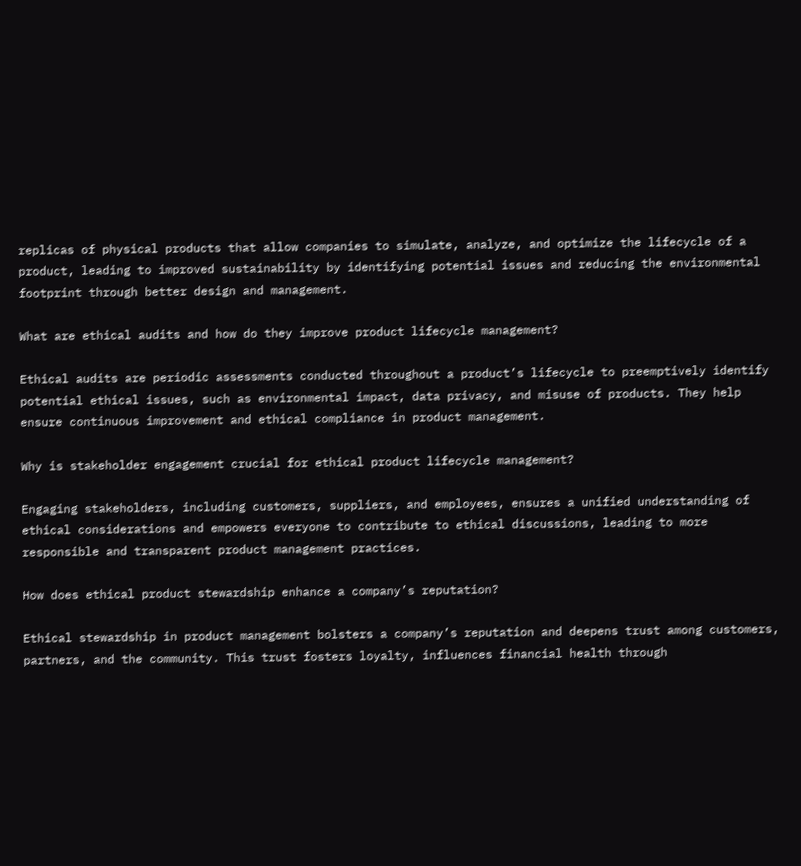replicas of physical products that allow companies to simulate, analyze, and optimize the lifecycle of a product, leading to improved sustainability by identifying potential issues and reducing the environmental footprint through better design and management.

What are ethical audits and how do they improve product lifecycle management?

Ethical audits are periodic assessments conducted throughout a product’s lifecycle to preemptively identify potential ethical issues, such as environmental impact, data privacy, and misuse of products. They help ensure continuous improvement and ethical compliance in product management.

Why is stakeholder engagement crucial for ethical product lifecycle management?

Engaging stakeholders, including customers, suppliers, and employees, ensures a unified understanding of ethical considerations and empowers everyone to contribute to ethical discussions, leading to more responsible and transparent product management practices.

How does ethical product stewardship enhance a company’s reputation?

Ethical stewardship in product management bolsters a company’s reputation and deepens trust among customers, partners, and the community. This trust fosters loyalty, influences financial health through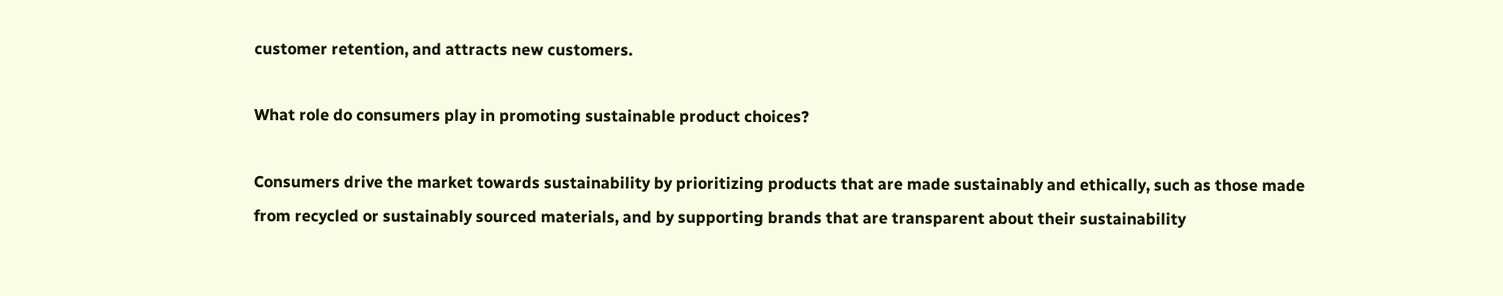customer retention, and attracts new customers.

What role do consumers play in promoting sustainable product choices?

Consumers drive the market towards sustainability by prioritizing products that are made sustainably and ethically, such as those made from recycled or sustainably sourced materials, and by supporting brands that are transparent about their sustainability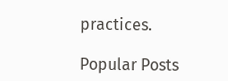practices.

Popular Posts